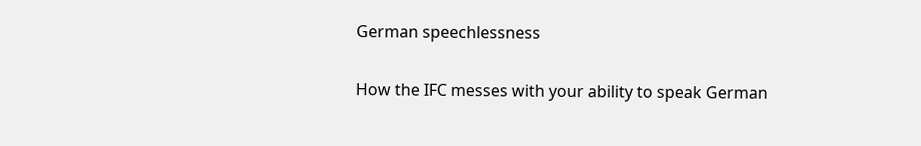German speechlessness

How the IFC messes with your ability to speak German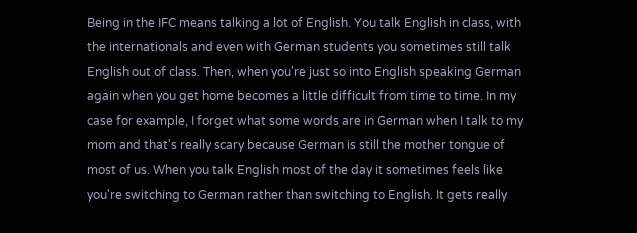Being in the IFC means talking a lot of English. You talk English in class, with the internationals and even with German students you sometimes still talk English out of class. Then, when you're just so into English speaking German again when you get home becomes a little difficult from time to time. In my case for example, I forget what some words are in German when I talk to my mom and that's really scary because German is still the mother tongue of most of us. When you talk English most of the day it sometimes feels like you're switching to German rather than switching to English. It gets really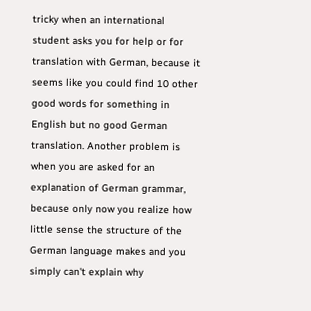tricky when an international student asks you for help or for translation with German, because it seems like you could find 10 other good words for something in English but no good German translation. Another problem is when you are asked for an explanation of German grammar, because only now you realize how little sense the structure of the German language makes and you simply can't explain why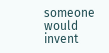someone would invent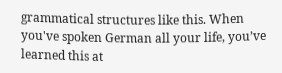grammatical structures like this. When you've spoken German all your life, you’ve learned this at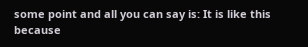some point and all you can say is: It is like this because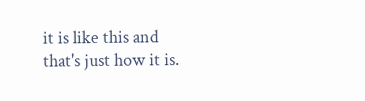it is like this and that's just how it is.